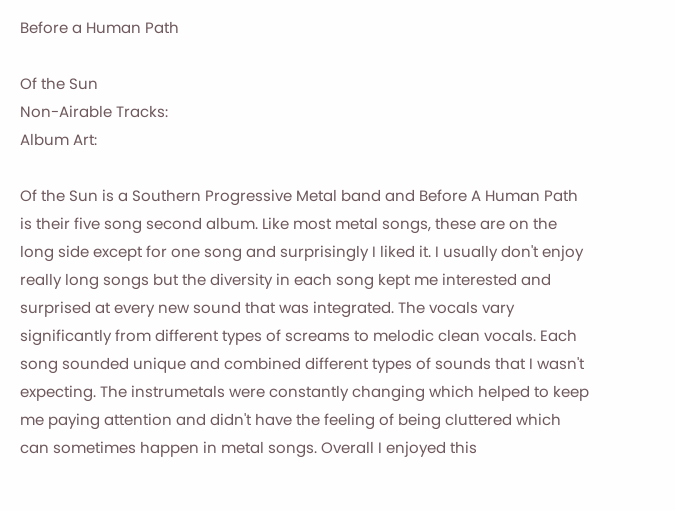Before a Human Path

Of the Sun
Non-Airable Tracks:
Album Art:

Of the Sun is a Southern Progressive Metal band and Before A Human Path is their five song second album. Like most metal songs, these are on the long side except for one song and surprisingly I liked it. I usually don't enjoy really long songs but the diversity in each song kept me interested and surprised at every new sound that was integrated. The vocals vary significantly from different types of screams to melodic clean vocals. Each song sounded unique and combined different types of sounds that I wasn't expecting. The instrumetals were constantly changing which helped to keep me paying attention and didn't have the feeling of being cluttered which can sometimes happen in metal songs. Overall I enjoyed this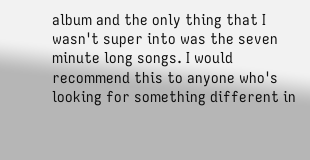album and the only thing that I wasn't super into was the seven minute long songs. I would recommend this to anyone who's looking for something different in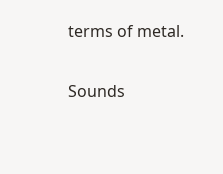terms of metal.

Sounds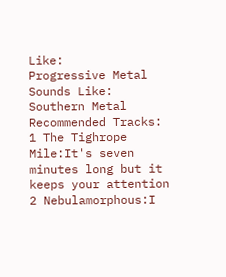Like:
Progressive Metal
Sounds Like:
Southern Metal
Recommended Tracks:
1 The Tighrope Mile:It's seven minutes long but it keeps your attention
2 Nebulamorphous:I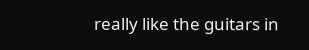really like the guitars in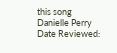this song
Danielle Perry
Date Reviewed: